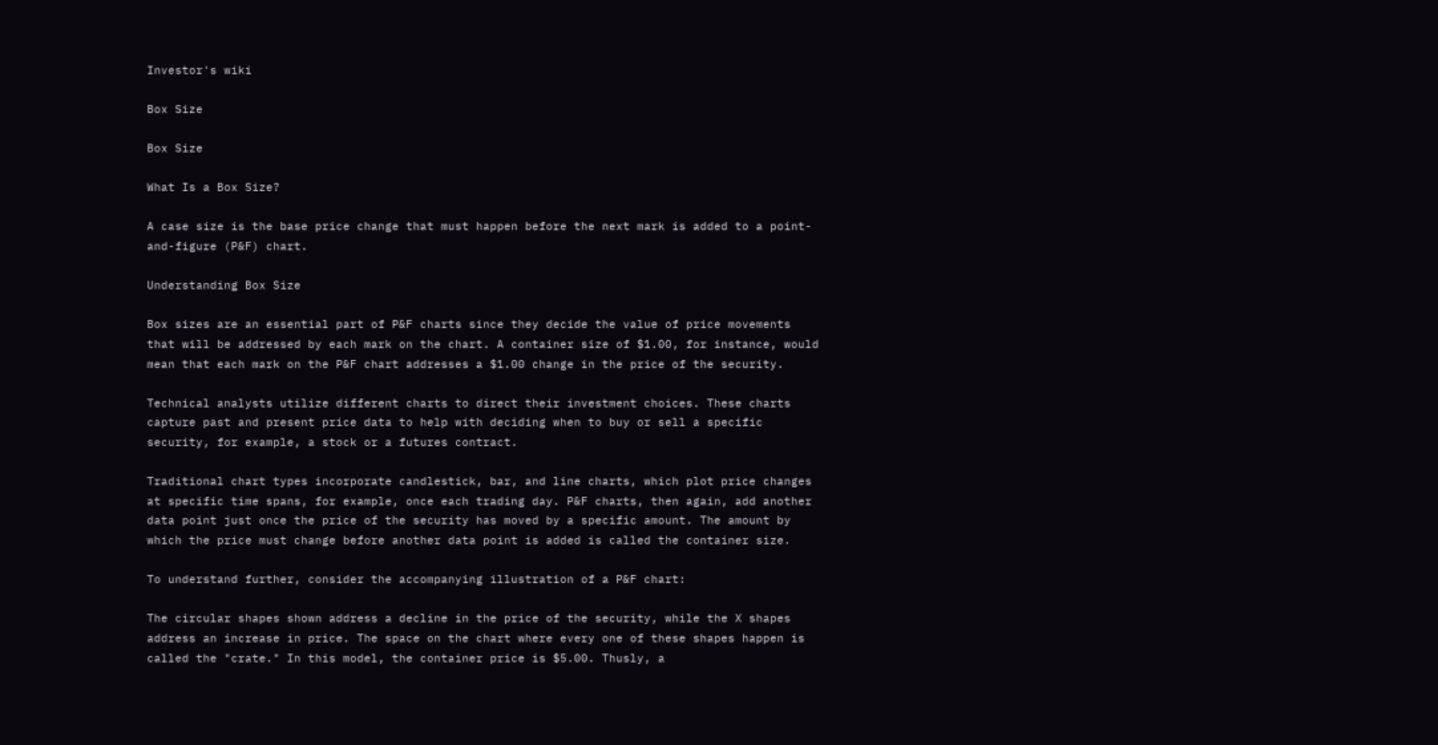Investor's wiki

Box Size

Box Size

What Is a Box Size?

A case size is the base price change that must happen before the next mark is added to a point-and-figure (P&F) chart.

Understanding Box Size

Box sizes are an essential part of P&F charts since they decide the value of price movements that will be addressed by each mark on the chart. A container size of $1.00, for instance, would mean that each mark on the P&F chart addresses a $1.00 change in the price of the security.

Technical analysts utilize different charts to direct their investment choices. These charts capture past and present price data to help with deciding when to buy or sell a specific security, for example, a stock or a futures contract.

Traditional chart types incorporate candlestick, bar, and line charts, which plot price changes at specific time spans, for example, once each trading day. P&F charts, then again, add another data point just once the price of the security has moved by a specific amount. The amount by which the price must change before another data point is added is called the container size.

To understand further, consider the accompanying illustration of a P&F chart:

The circular shapes shown address a decline in the price of the security, while the X shapes address an increase in price. The space on the chart where every one of these shapes happen is called the "crate." In this model, the container price is $5.00. Thusly, a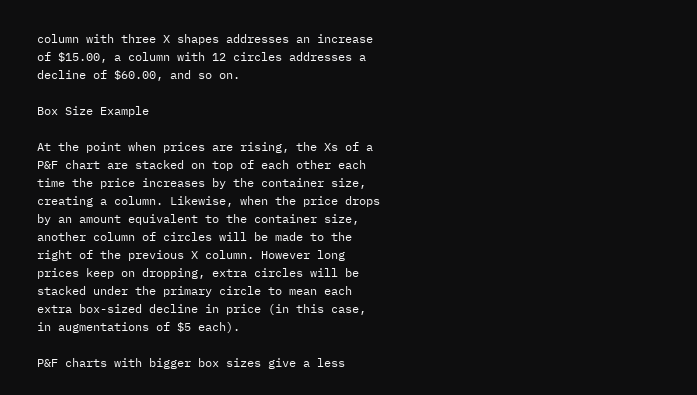column with three X shapes addresses an increase of $15.00, a column with 12 circles addresses a decline of $60.00, and so on.

Box Size Example

At the point when prices are rising, the Xs of a P&F chart are stacked on top of each other each time the price increases by the container size, creating a column. Likewise, when the price drops by an amount equivalent to the container size, another column of circles will be made to the right of the previous X column. However long prices keep on dropping, extra circles will be stacked under the primary circle to mean each extra box-sized decline in price (in this case, in augmentations of $5 each).

P&F charts with bigger box sizes give a less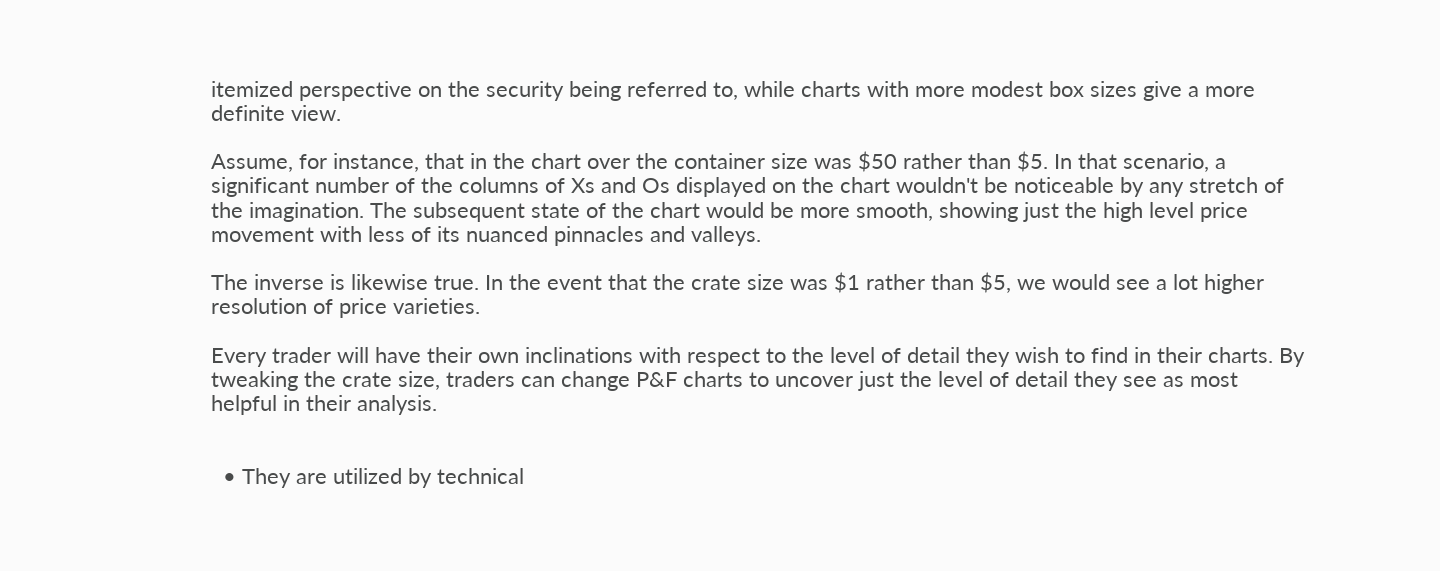itemized perspective on the security being referred to, while charts with more modest box sizes give a more definite view.

Assume, for instance, that in the chart over the container size was $50 rather than $5. In that scenario, a significant number of the columns of Xs and Os displayed on the chart wouldn't be noticeable by any stretch of the imagination. The subsequent state of the chart would be more smooth, showing just the high level price movement with less of its nuanced pinnacles and valleys.

The inverse is likewise true. In the event that the crate size was $1 rather than $5, we would see a lot higher resolution of price varieties.

Every trader will have their own inclinations with respect to the level of detail they wish to find in their charts. By tweaking the crate size, traders can change P&F charts to uncover just the level of detail they see as most helpful in their analysis.


  • They are utilized by technical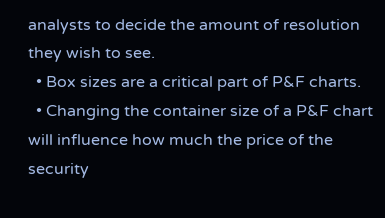analysts to decide the amount of resolution they wish to see.
  • Box sizes are a critical part of P&F charts.
  • Changing the container size of a P&F chart will influence how much the price of the security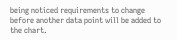being noticed requirements to change before another data point will be added to the chart.